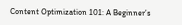Content Optimization 101: A Beginner’s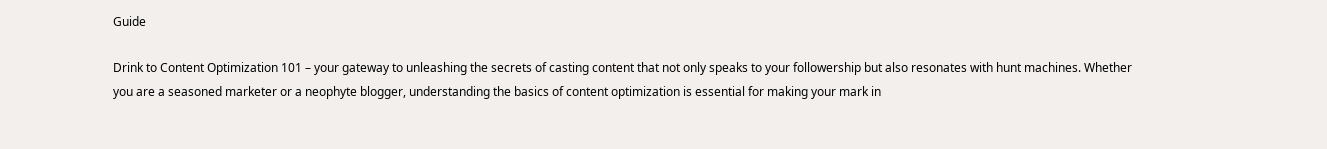Guide

Drink to Content Optimization 101 – your gateway to unleashing the secrets of casting content that not only speaks to your followership but also resonates with hunt machines. Whether you are a seasoned marketer or a neophyte blogger, understanding the basics of content optimization is essential for making your mark in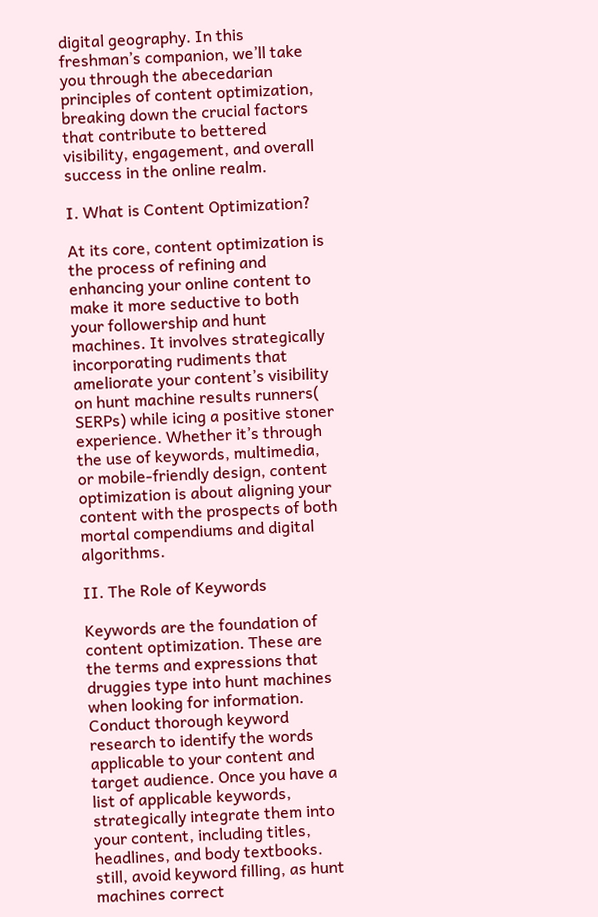digital geography. In this freshman’s companion, we’ll take you through the abecedarian principles of content optimization, breaking down the crucial factors that contribute to bettered visibility, engagement, and overall success in the online realm.

I. What is Content Optimization?

At its core, content optimization is the process of refining and enhancing your online content to make it more seductive to both your followership and hunt machines. It involves strategically incorporating rudiments that ameliorate your content’s visibility on hunt machine results runners( SERPs) while icing a positive stoner experience. Whether it’s through the use of keywords, multimedia, or mobile-friendly design, content optimization is about aligning your content with the prospects of both mortal compendiums and digital algorithms.

II. The Role of Keywords

Keywords are the foundation of content optimization. These are the terms and expressions that druggies type into hunt machines when looking for information. Conduct thorough keyword research to identify the words applicable to your content and target audience. Once you have a list of applicable keywords, strategically integrate them into your content, including titles, headlines, and body textbooks. still, avoid keyword filling, as hunt machines correct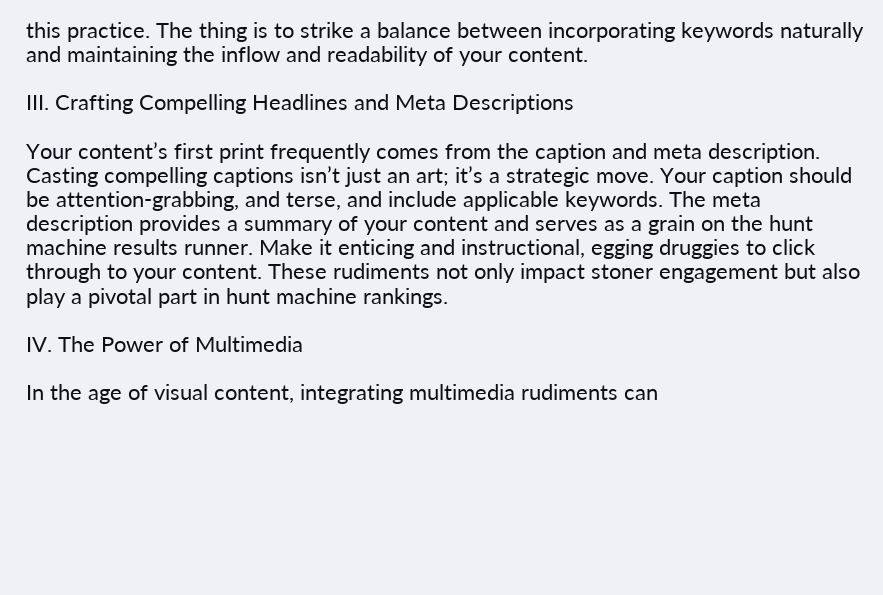this practice. The thing is to strike a balance between incorporating keywords naturally and maintaining the inflow and readability of your content.

III. Crafting Compelling Headlines and Meta Descriptions

Your content’s first print frequently comes from the caption and meta description. Casting compelling captions isn’t just an art; it’s a strategic move. Your caption should be attention-grabbing, and terse, and include applicable keywords. The meta description provides a summary of your content and serves as a grain on the hunt machine results runner. Make it enticing and instructional, egging druggies to click through to your content. These rudiments not only impact stoner engagement but also play a pivotal part in hunt machine rankings.

IV. The Power of Multimedia

In the age of visual content, integrating multimedia rudiments can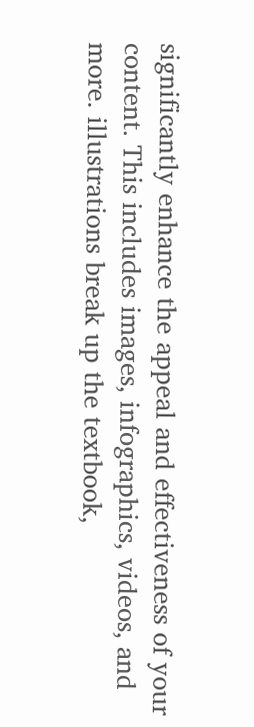significantly enhance the appeal and effectiveness of your content. This includes images, infographics, videos, and more. illustrations break up the textbook,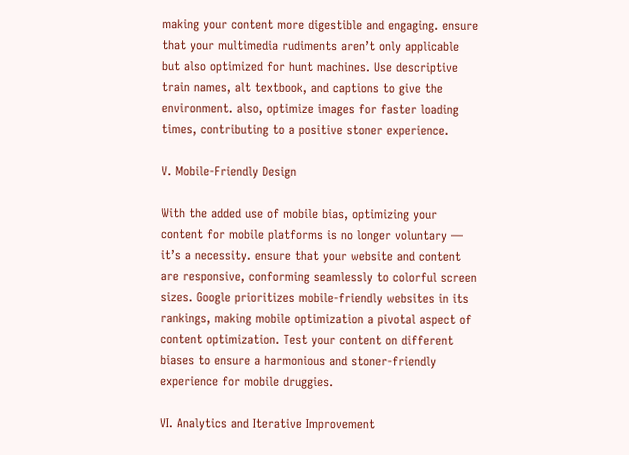making your content more digestible and engaging. ensure that your multimedia rudiments aren’t only applicable but also optimized for hunt machines. Use descriptive train names, alt textbook, and captions to give the environment. also, optimize images for faster loading times, contributing to a positive stoner experience.

V. Mobile-Friendly Design

With the added use of mobile bias, optimizing your content for mobile platforms is no longer voluntary — it’s a necessity. ensure that your website and content are responsive, conforming seamlessly to colorful screen sizes. Google prioritizes mobile-friendly websites in its rankings, making mobile optimization a pivotal aspect of content optimization. Test your content on different biases to ensure a harmonious and stoner-friendly experience for mobile druggies.

VI. Analytics and Iterative Improvement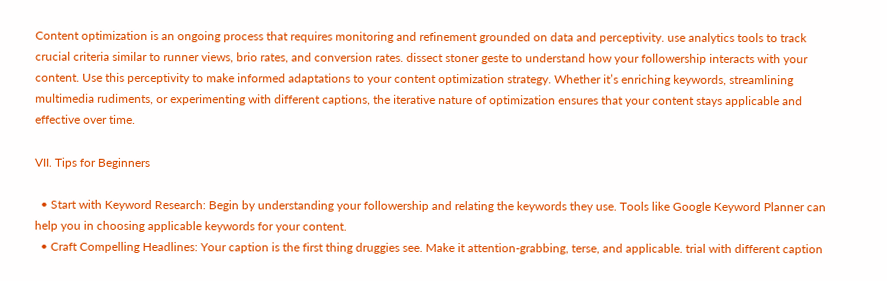Content optimization is an ongoing process that requires monitoring and refinement grounded on data and perceptivity. use analytics tools to track crucial criteria similar to runner views, brio rates, and conversion rates. dissect stoner geste to understand how your followership interacts with your content. Use this perceptivity to make informed adaptations to your content optimization strategy. Whether it’s enriching keywords, streamlining multimedia rudiments, or experimenting with different captions, the iterative nature of optimization ensures that your content stays applicable and effective over time.

VII. Tips for Beginners

  • Start with Keyword Research: Begin by understanding your followership and relating the keywords they use. Tools like Google Keyword Planner can help you in choosing applicable keywords for your content.
  • Craft Compelling Headlines: Your caption is the first thing druggies see. Make it attention-grabbing, terse, and applicable. trial with different caption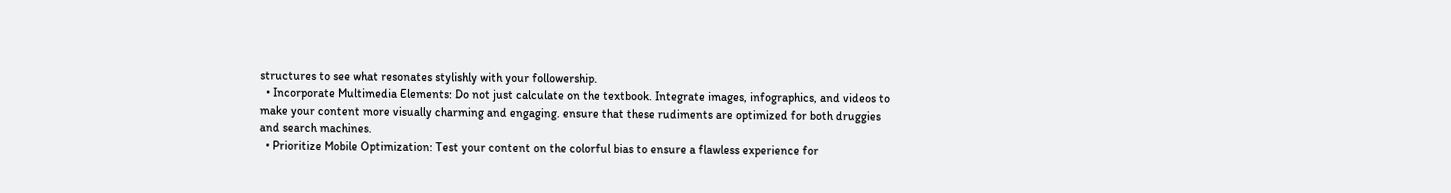structures to see what resonates stylishly with your followership.
  • Incorporate Multimedia Elements: Do not just calculate on the textbook. Integrate images, infographics, and videos to make your content more visually charming and engaging. ensure that these rudiments are optimized for both druggies and search machines.
  • Prioritize Mobile Optimization: Test your content on the colorful bias to ensure a flawless experience for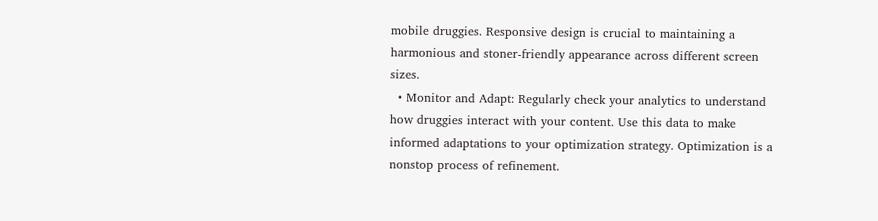mobile druggies. Responsive design is crucial to maintaining a harmonious and stoner-friendly appearance across different screen sizes.
  • Monitor and Adapt: Regularly check your analytics to understand how druggies interact with your content. Use this data to make informed adaptations to your optimization strategy. Optimization is a nonstop process of refinement.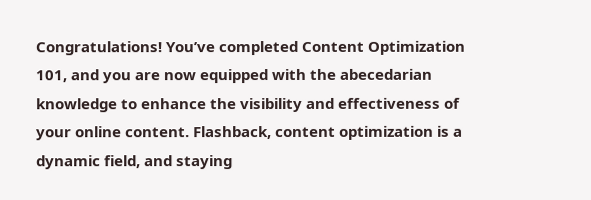Congratulations! You’ve completed Content Optimization 101, and you are now equipped with the abecedarian knowledge to enhance the visibility and effectiveness of your online content. Flashback, content optimization is a dynamic field, and staying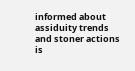informed about assiduity trends and stoner actions is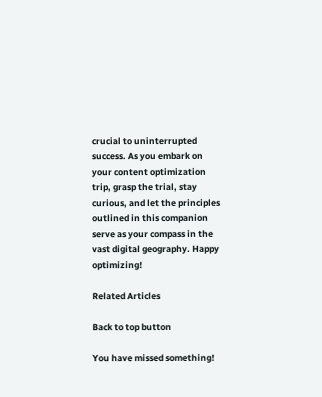crucial to uninterrupted success. As you embark on your content optimization trip, grasp the trial, stay curious, and let the principles outlined in this companion serve as your compass in the vast digital geography. Happy optimizing!

Related Articles

Back to top button

You have missed something!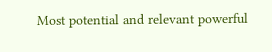Most potential and relevant powerful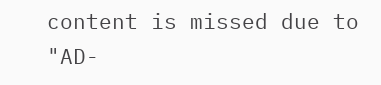content is missed due to "AD-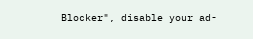Blocker", disable your ad-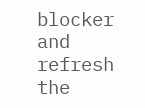blocker and refresh the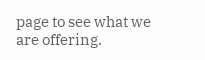page to see what we are offering.